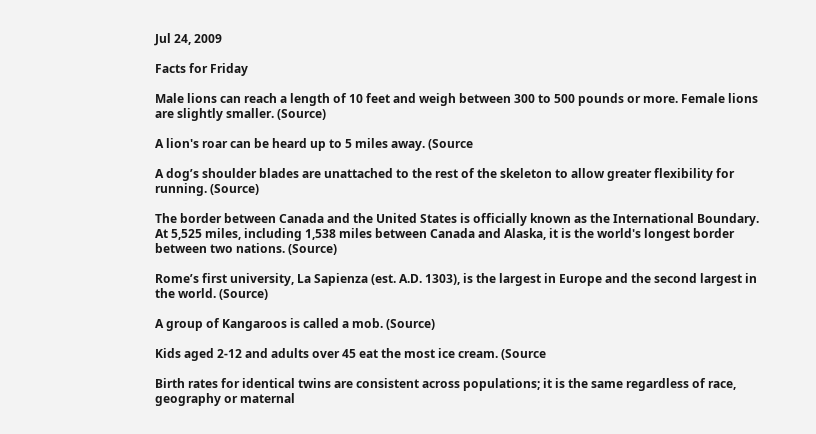Jul 24, 2009

Facts for Friday

Male lions can reach a length of 10 feet and weigh between 300 to 500 pounds or more. Female lions are slightly smaller. (Source)

A lion's roar can be heard up to 5 miles away. (Source

A dog’s shoulder blades are unattached to the rest of the skeleton to allow greater flexibility for running. (Source)

The border between Canada and the United States is officially known as the International Boundary. At 5,525 miles, including 1,538 miles between Canada and Alaska, it is the world's longest border between two nations. (Source)

Rome’s first university, La Sapienza (est. A.D. 1303), is the largest in Europe and the second largest in the world. (Source)

A group of Kangaroos is called a mob. (Source)

Kids aged 2-12 and adults over 45 eat the most ice cream. (Source

Birth rates for identical twins are consistent across populations; it is the same regardless of race, geography or maternal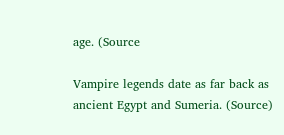age. (Source

Vampire legends date as far back as ancient Egypt and Sumeria. (Source)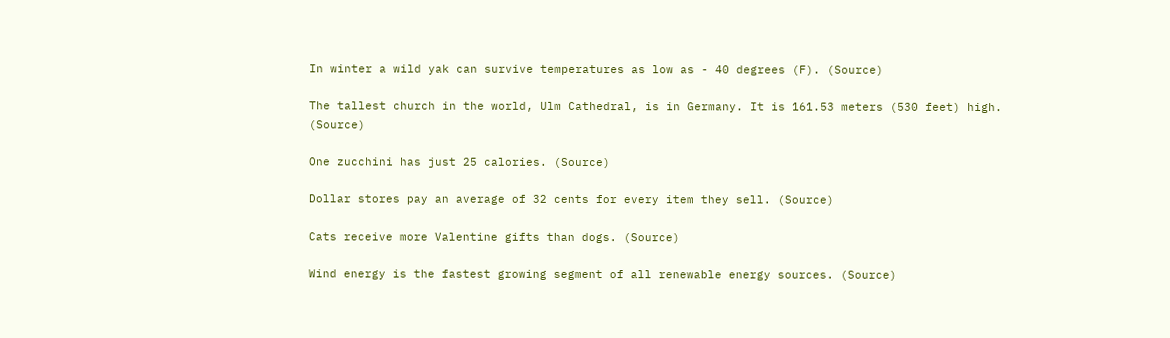In winter a wild yak can survive temperatures as low as - 40 degrees (F). (Source)

The tallest church in the world, Ulm Cathedral, is in Germany. It is 161.53 meters (530 feet) high. (Source)

One zucchini has just 25 calories. (Source)

Dollar stores pay an average of 32 cents for every item they sell. (Source)

Cats receive more Valentine gifts than dogs. (Source)

Wind energy is the fastest growing segment of all renewable energy sources. (Source)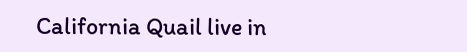California Quail live in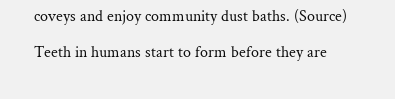coveys and enjoy community dust baths. (Source)

Teeth in humans start to form before they are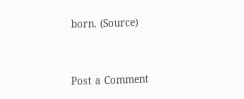born. (Source)


Post a Comment